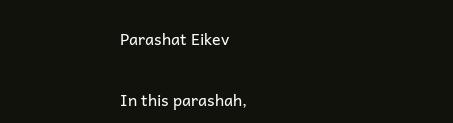Parashat Eikev

In this parashah,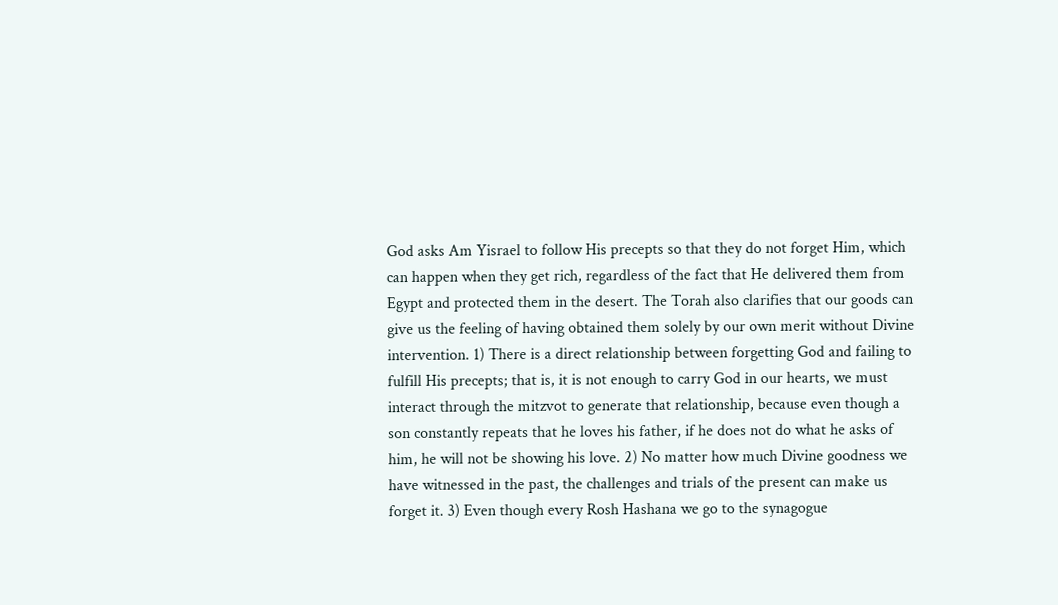God asks Am Yisrael to follow His precepts so that they do not forget Him, which can happen when they get rich, regardless of the fact that He delivered them from Egypt and protected them in the desert. The Torah also clarifies that our goods can give us the feeling of having obtained them solely by our own merit without Divine intervention. 1) There is a direct relationship between forgetting God and failing to fulfill His precepts; that is, it is not enough to carry God in our hearts, we must interact through the mitzvot to generate that relationship, because even though a son constantly repeats that he loves his father, if he does not do what he asks of him, he will not be showing his love. 2) No matter how much Divine goodness we have witnessed in the past, the challenges and trials of the present can make us forget it. 3) Even though every Rosh Hashana we go to the synagogue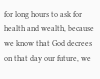for long hours to ask for health and wealth, because we know that God decrees on that day our future, we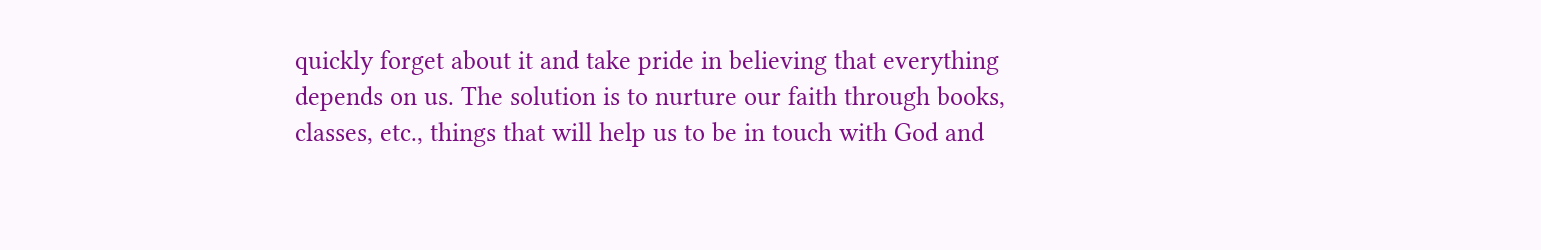quickly forget about it and take pride in believing that everything depends on us. The solution is to nurture our faith through books, classes, etc., things that will help us to be in touch with God and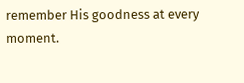remember His goodness at every moment.